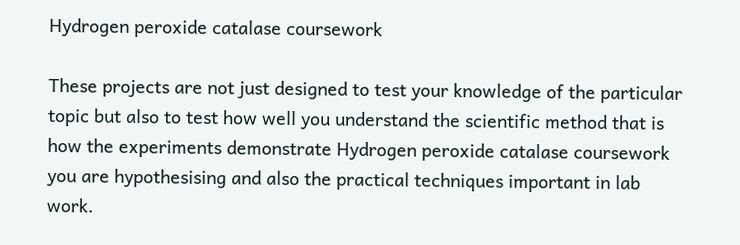Hydrogen peroxide catalase coursework

These projects are not just designed to test your knowledge of the particular topic but also to test how well you understand the scientific method that is how the experiments demonstrate Hydrogen peroxide catalase coursework you are hypothesising and also the practical techniques important in lab work.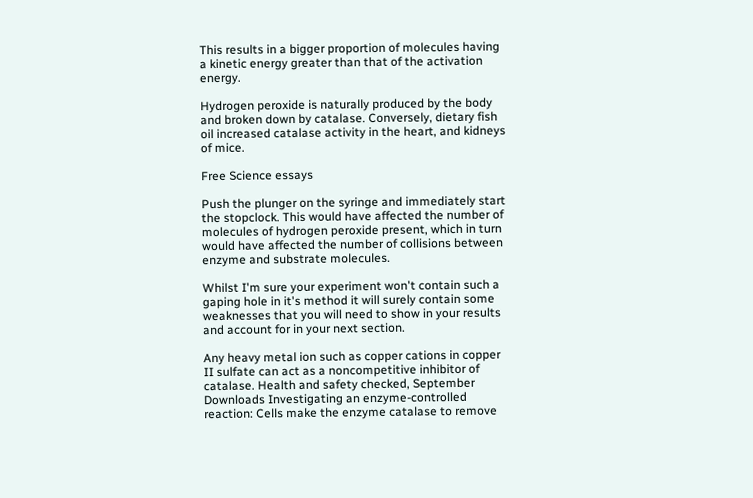This results in a bigger proportion of molecules having a kinetic energy greater than that of the activation energy.

Hydrogen peroxide is naturally produced by the body and broken down by catalase. Conversely, dietary fish oil increased catalase activity in the heart, and kidneys of mice.

Free Science essays

Push the plunger on the syringe and immediately start the stopclock. This would have affected the number of molecules of hydrogen peroxide present, which in turn would have affected the number of collisions between enzyme and substrate molecules.

Whilst I'm sure your experiment won't contain such a gaping hole in it's method it will surely contain some weaknesses that you will need to show in your results and account for in your next section.

Any heavy metal ion such as copper cations in copper II sulfate can act as a noncompetitive inhibitor of catalase. Health and safety checked, September Downloads Investigating an enzyme-controlled reaction: Cells make the enzyme catalase to remove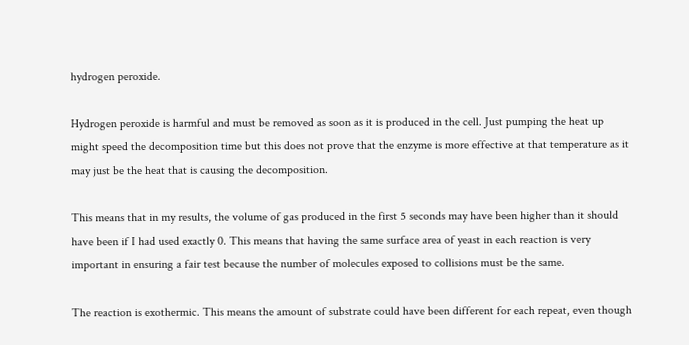hydrogen peroxide.

Hydrogen peroxide is harmful and must be removed as soon as it is produced in the cell. Just pumping the heat up might speed the decomposition time but this does not prove that the enzyme is more effective at that temperature as it may just be the heat that is causing the decomposition.

This means that in my results, the volume of gas produced in the first 5 seconds may have been higher than it should have been if I had used exactly 0. This means that having the same surface area of yeast in each reaction is very important in ensuring a fair test because the number of molecules exposed to collisions must be the same.

The reaction is exothermic. This means the amount of substrate could have been different for each repeat, even though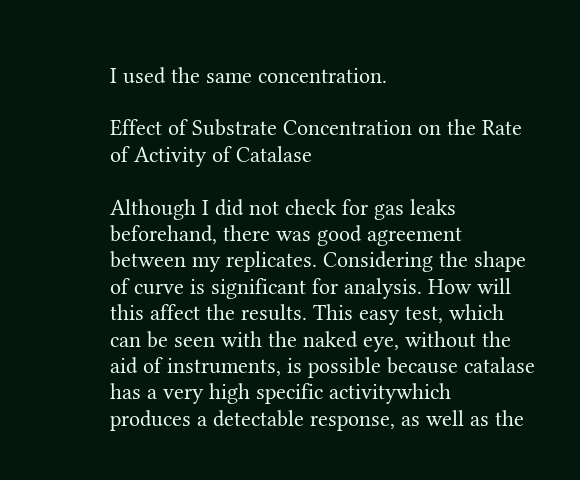I used the same concentration.

Effect of Substrate Concentration on the Rate of Activity of Catalase

Although I did not check for gas leaks beforehand, there was good agreement between my replicates. Considering the shape of curve is significant for analysis. How will this affect the results. This easy test, which can be seen with the naked eye, without the aid of instruments, is possible because catalase has a very high specific activitywhich produces a detectable response, as well as the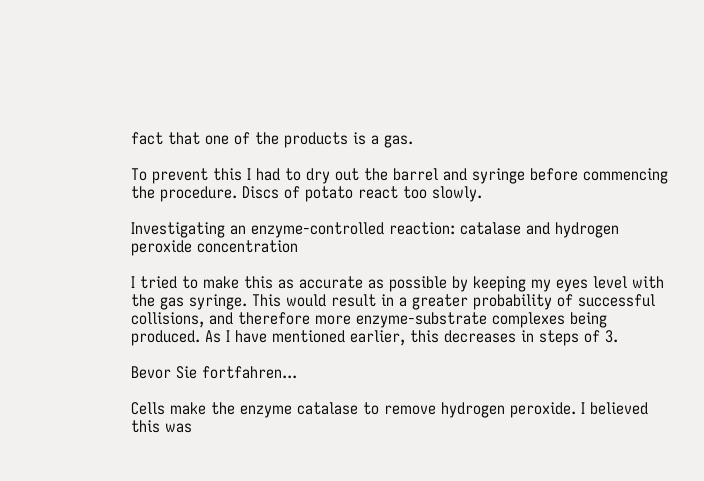fact that one of the products is a gas.

To prevent this I had to dry out the barrel and syringe before commencing the procedure. Discs of potato react too slowly.

Investigating an enzyme-controlled reaction: catalase and hydrogen peroxide concentration

I tried to make this as accurate as possible by keeping my eyes level with the gas syringe. This would result in a greater probability of successful collisions, and therefore more enzyme-substrate complexes being produced. As I have mentioned earlier, this decreases in steps of 3.

Bevor Sie fortfahren...

Cells make the enzyme catalase to remove hydrogen peroxide. I believed this was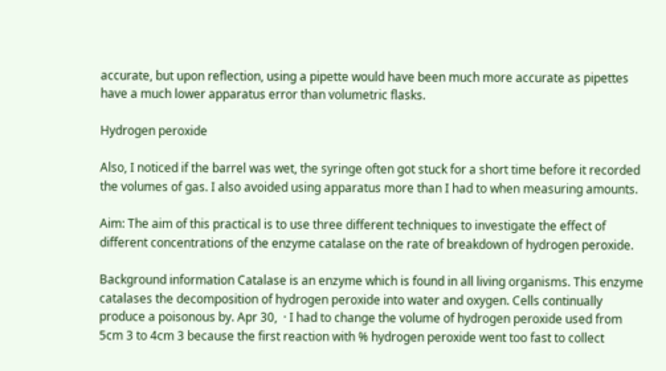accurate, but upon reflection, using a pipette would have been much more accurate as pipettes have a much lower apparatus error than volumetric flasks.

Hydrogen peroxide

Also, I noticed if the barrel was wet, the syringe often got stuck for a short time before it recorded the volumes of gas. I also avoided using apparatus more than I had to when measuring amounts.

Aim: The aim of this practical is to use three different techniques to investigate the effect of different concentrations of the enzyme catalase on the rate of breakdown of hydrogen peroxide.

Background information Catalase is an enzyme which is found in all living organisms. This enzyme catalases the decomposition of hydrogen peroxide into water and oxygen. Cells continually produce a poisonous by. Apr 30,  · I had to change the volume of hydrogen peroxide used from 5cm 3 to 4cm 3 because the first reaction with % hydrogen peroxide went too fast to collect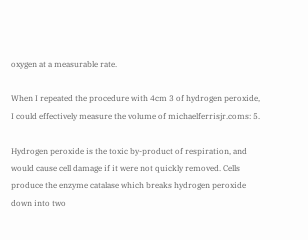oxygen at a measurable rate.

When I repeated the procedure with 4cm 3 of hydrogen peroxide, I could effectively measure the volume of michaelferrisjr.coms: 5.

Hydrogen peroxide is the toxic by-product of respiration, and would cause cell damage if it were not quickly removed. Cells produce the enzyme catalase which breaks hydrogen peroxide down into two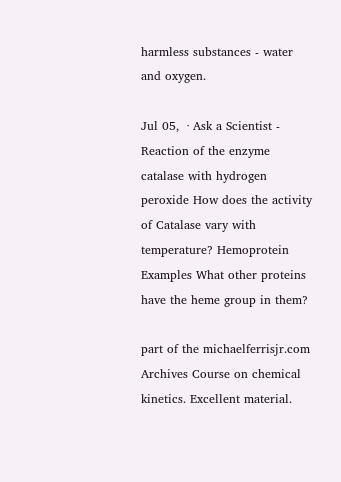harmless substances - water and oxygen.

Jul 05,  · Ask a Scientist - Reaction of the enzyme catalase with hydrogen peroxide How does the activity of Catalase vary with temperature? Hemoprotein Examples What other proteins have the heme group in them?

part of the michaelferrisjr.com Archives Course on chemical kinetics. Excellent material.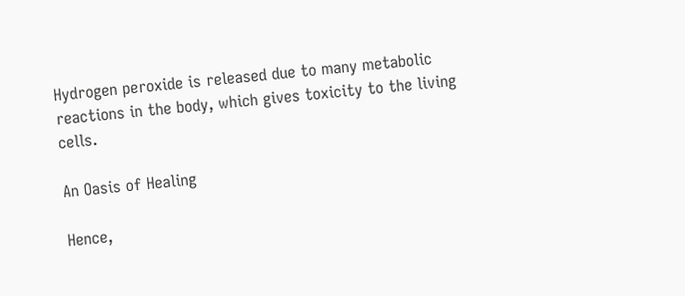Hydrogen peroxide is released due to many metabolic reactions in the body, which gives toxicity to the living cells.

An Oasis of Healing

Hence,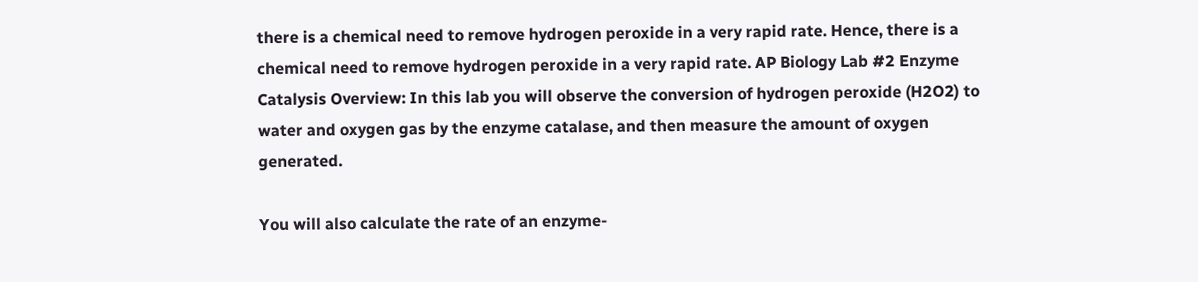there is a chemical need to remove hydrogen peroxide in a very rapid rate. Hence, there is a chemical need to remove hydrogen peroxide in a very rapid rate. AP Biology Lab #2 Enzyme Catalysis Overview: In this lab you will observe the conversion of hydrogen peroxide (H2O2) to water and oxygen gas by the enzyme catalase, and then measure the amount of oxygen generated.

You will also calculate the rate of an enzyme-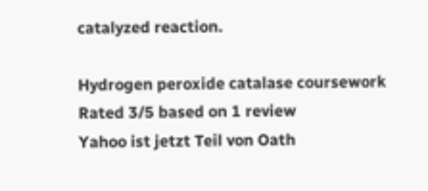catalyzed reaction.

Hydrogen peroxide catalase coursework
Rated 3/5 based on 1 review
Yahoo ist jetzt Teil von Oath